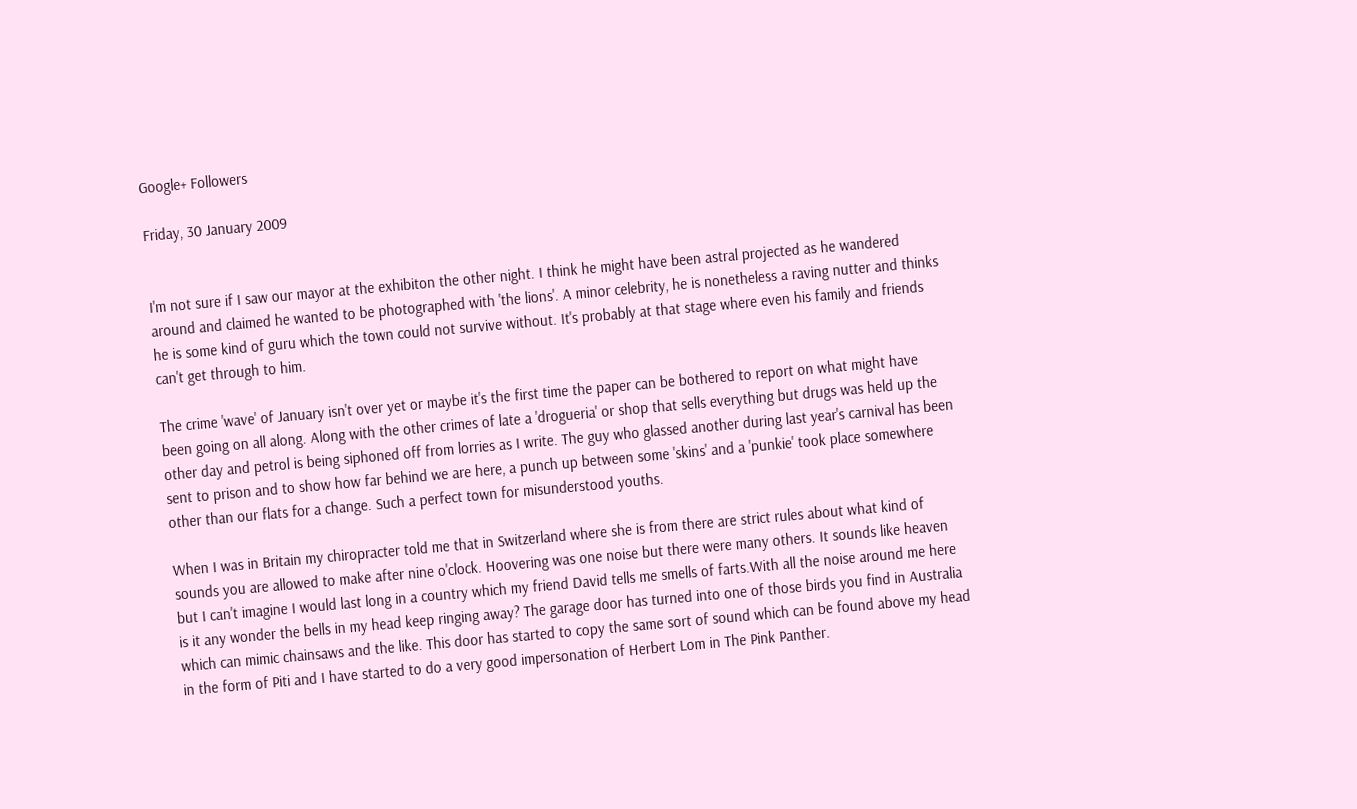Google+ Followers

Friday, 30 January 2009


I'm not sure if I saw our mayor at the exhibiton the other night. I think he might have been astral projected as he wandered around and claimed he wanted to be photographed with 'the lions'. A minor celebrity, he is nonetheless a raving nutter and thinks he is some kind of guru which the town could not survive without. It's probably at that stage where even his family and friends can't get through to him.

The crime 'wave' of January isn't over yet or maybe it's the first time the paper can be bothered to report on what might have been going on all along. Along with the other crimes of late a 'drogueria' or shop that sells everything but drugs was held up the other day and petrol is being siphoned off from lorries as I write. The guy who glassed another during last year's carnival has been sent to prison and to show how far behind we are here, a punch up between some 'skins' and a 'punkie' took place somewhere other than our flats for a change. Such a perfect town for misunderstood youths.

When I was in Britain my chiropracter told me that in Switzerland where she is from there are strict rules about what kind of sounds you are allowed to make after nine o'clock. Hoovering was one noise but there were many others. It sounds like heaven but I can't imagine I would last long in a country which my friend David tells me smells of farts.With all the noise around me here is it any wonder the bells in my head keep ringing away? The garage door has turned into one of those birds you find in Australia which can mimic chainsaws and the like. This door has started to copy the same sort of sound which can be found above my head in the form of Piti and I have started to do a very good impersonation of Herbert Lom in The Pink Panther.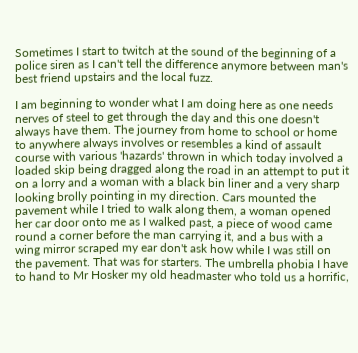Sometimes I start to twitch at the sound of the beginning of a police siren as I can't tell the difference anymore between man's best friend upstairs and the local fuzz.

I am beginning to wonder what I am doing here as one needs nerves of steel to get through the day and this one doesn't always have them. The journey from home to school or home to anywhere always involves or resembles a kind of assault course with various 'hazards' thrown in which today involved a loaded skip being dragged along the road in an attempt to put it on a lorry and a woman with a black bin liner and a very sharp looking brolly pointing in my direction. Cars mounted the pavement while I tried to walk along them, a woman opened her car door onto me as I walked past, a piece of wood came round a corner before the man carrying it, and a bus with a wing mirror scraped my ear don't ask how while I was still on the pavement. That was for starters. The umbrella phobia I have to hand to Mr Hosker my old headmaster who told us a horrific,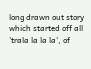long drawn out story which started off all 'trala la la la', of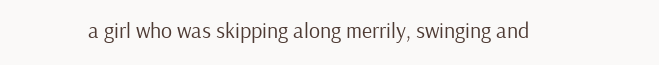a girl who was skipping along merrily, swinging and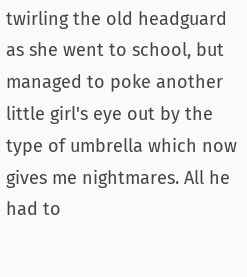twirling the old headguard as she went to school, but managed to poke another little girl's eye out by the type of umbrella which now gives me nightmares. All he had to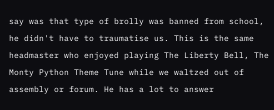say was that type of brolly was banned from school, he didn't have to traumatise us. This is the same headmaster who enjoyed playing The Liberty Bell, The Monty Python Theme Tune while we waltzed out of assembly or forum. He has a lot to answer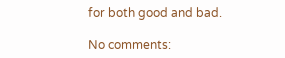for both good and bad.

No comments: